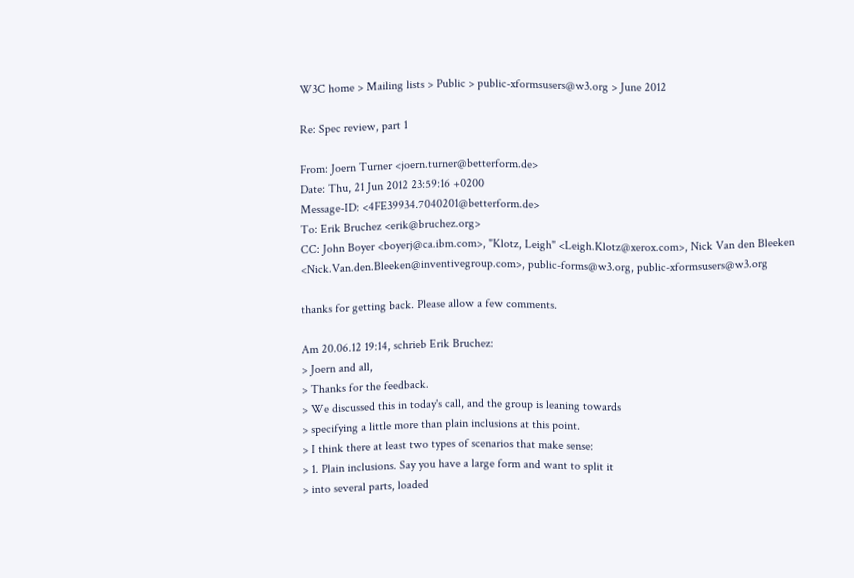W3C home > Mailing lists > Public > public-xformsusers@w3.org > June 2012

Re: Spec review, part 1

From: Joern Turner <joern.turner@betterform.de>
Date: Thu, 21 Jun 2012 23:59:16 +0200
Message-ID: <4FE39934.7040201@betterform.de>
To: Erik Bruchez <erik@bruchez.org>
CC: John Boyer <boyerj@ca.ibm.com>, "Klotz, Leigh" <Leigh.Klotz@xerox.com>, Nick Van den Bleeken <Nick.Van.den.Bleeken@inventivegroup.com>, public-forms@w3.org, public-xformsusers@w3.org

thanks for getting back. Please allow a few comments.

Am 20.06.12 19:14, schrieb Erik Bruchez:
> Joern and all,
> Thanks for the feedback.
> We discussed this in today's call, and the group is leaning towards
> specifying a little more than plain inclusions at this point.
> I think there at least two types of scenarios that make sense:
> 1. Plain inclusions. Say you have a large form and want to split it
> into several parts, loaded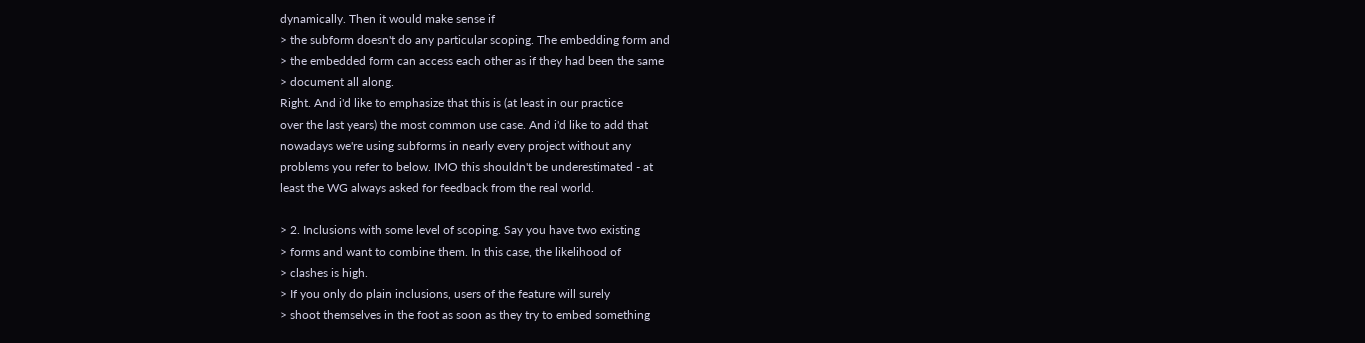dynamically. Then it would make sense if
> the subform doesn't do any particular scoping. The embedding form and
> the embedded form can access each other as if they had been the same
> document all along.
Right. And i'd like to emphasize that this is (at least in our practice
over the last years) the most common use case. And i'd like to add that
nowadays we're using subforms in nearly every project without any
problems you refer to below. IMO this shouldn't be underestimated - at
least the WG always asked for feedback from the real world.

> 2. Inclusions with some level of scoping. Say you have two existing
> forms and want to combine them. In this case, the likelihood of
> clashes is high.
> If you only do plain inclusions, users of the feature will surely
> shoot themselves in the foot as soon as they try to embed something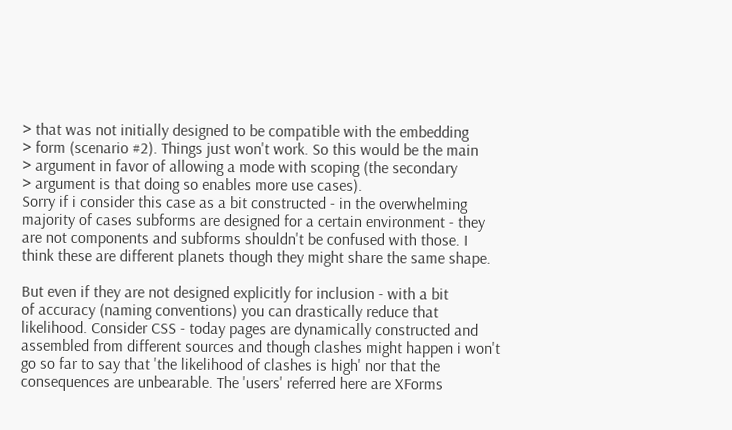> that was not initially designed to be compatible with the embedding
> form (scenario #2). Things just won't work. So this would be the main
> argument in favor of allowing a mode with scoping (the secondary
> argument is that doing so enables more use cases).
Sorry if i consider this case as a bit constructed - in the overwhelming
majority of cases subforms are designed for a certain environment - they
are not components and subforms shouldn't be confused with those. I
think these are different planets though they might share the same shape.

But even if they are not designed explicitly for inclusion - with a bit
of accuracy (naming conventions) you can drastically reduce that
likelihood. Consider CSS - today pages are dynamically constructed and
assembled from different sources and though clashes might happen i won't
go so far to say that 'the likelihood of clashes is high' nor that the
consequences are unbearable. The 'users' referred here are XForms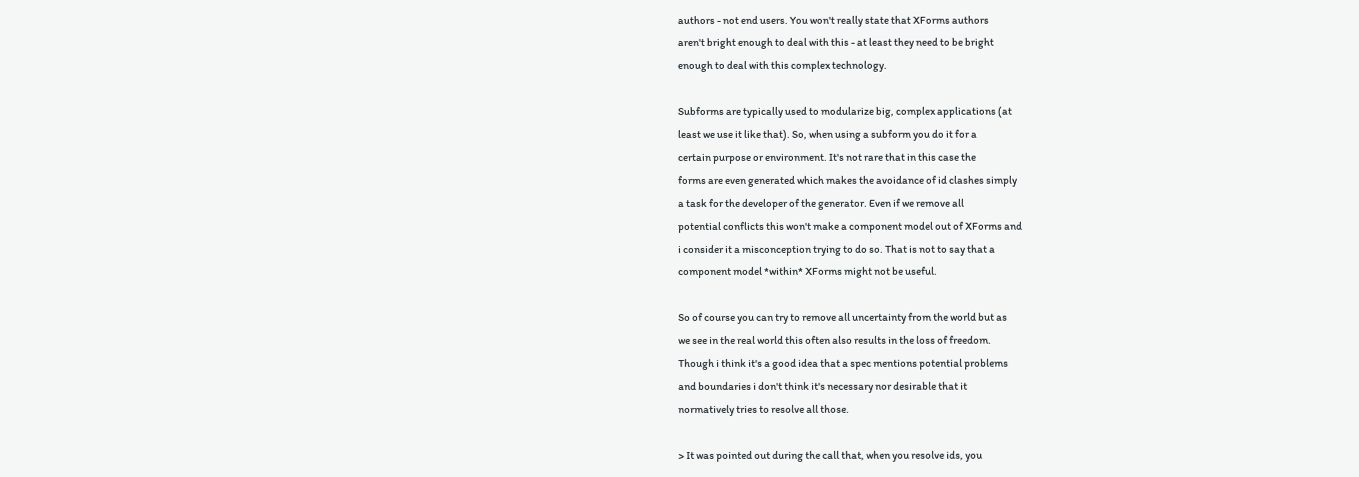authors - not end users. You won't really state that XForms authors
aren't bright enough to deal with this - at least they need to be bright
enough to deal with this complex technology.

Subforms are typically used to modularize big, complex applications (at
least we use it like that). So, when using a subform you do it for a
certain purpose or environment. It's not rare that in this case the
forms are even generated which makes the avoidance of id clashes simply
a task for the developer of the generator. Even if we remove all
potential conflicts this won't make a component model out of XForms and
i consider it a misconception trying to do so. That is not to say that a
component model *within* XForms might not be useful.

So of course you can try to remove all uncertainty from the world but as
we see in the real world this often also results in the loss of freedom.
Though i think it's a good idea that a spec mentions potential problems
and boundaries i don't think it's necessary nor desirable that it
normatively tries to resolve all those.

> It was pointed out during the call that, when you resolve ids, you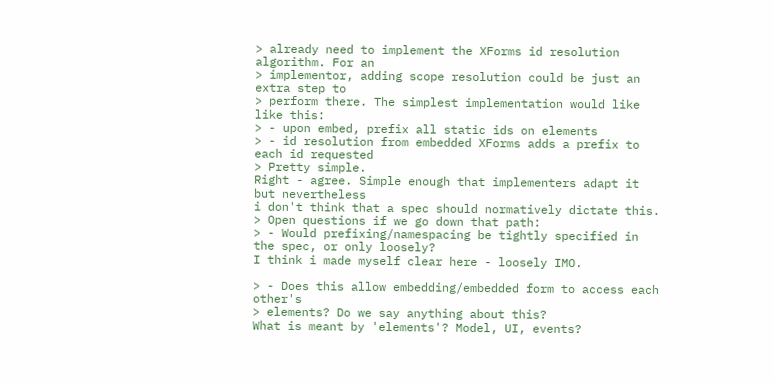> already need to implement the XForms id resolution algorithm. For an
> implementor, adding scope resolution could be just an extra step to
> perform there. The simplest implementation would like like this:
> - upon embed, prefix all static ids on elements
> - id resolution from embedded XForms adds a prefix to each id requested
> Pretty simple.
Right - agree. Simple enough that implementers adapt it but nevertheless
i don't think that a spec should normatively dictate this.
> Open questions if we go down that path:
> - Would prefixing/namespacing be tightly specified in the spec, or only loosely?
I think i made myself clear here - loosely IMO.

> - Does this allow embedding/embedded form to access each other's
> elements? Do we say anything about this?
What is meant by 'elements'? Model, UI, events?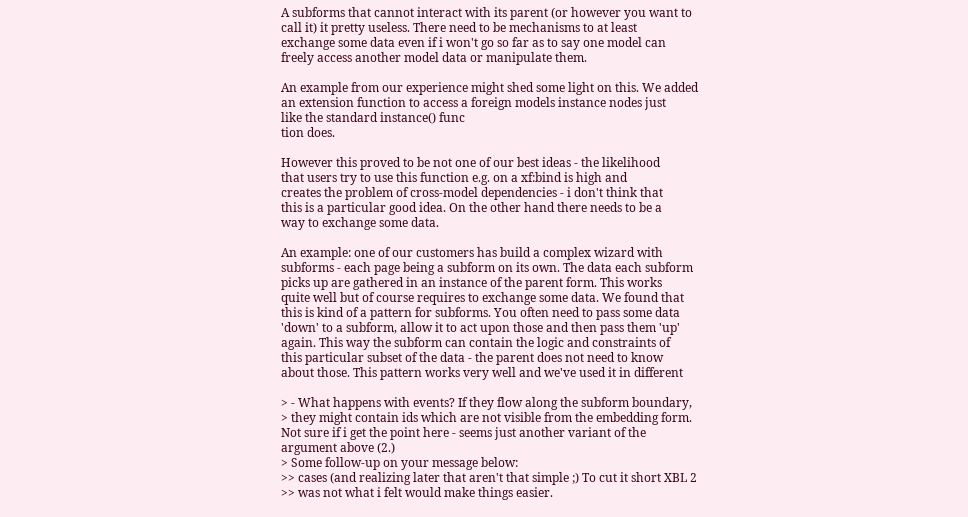A subforms that cannot interact with its parent (or however you want to
call it) it pretty useless. There need to be mechanisms to at least
exchange some data even if i won't go so far as to say one model can
freely access another model data or manipulate them.

An example from our experience might shed some light on this. We added
an extension function to access a foreign models instance nodes just
like the standard instance() func
tion does.

However this proved to be not one of our best ideas - the likelihood
that users try to use this function e.g. on a xf:bind is high and
creates the problem of cross-model dependencies - i don't think that
this is a particular good idea. On the other hand there needs to be a
way to exchange some data.

An example: one of our customers has build a complex wizard with
subforms - each page being a subform on its own. The data each subform
picks up are gathered in an instance of the parent form. This works
quite well but of course requires to exchange some data. We found that
this is kind of a pattern for subforms. You often need to pass some data
'down' to a subform, allow it to act upon those and then pass them 'up'
again. This way the subform can contain the logic and constraints of
this particular subset of the data - the parent does not need to know
about those. This pattern works very well and we've used it in different

> - What happens with events? If they flow along the subform boundary,
> they might contain ids which are not visible from the embedding form.
Not sure if i get the point here - seems just another variant of the
argument above (2.)
> Some follow-up on your message below:
>> cases (and realizing later that aren't that simple ;) To cut it short XBL 2
>> was not what i felt would make things easier.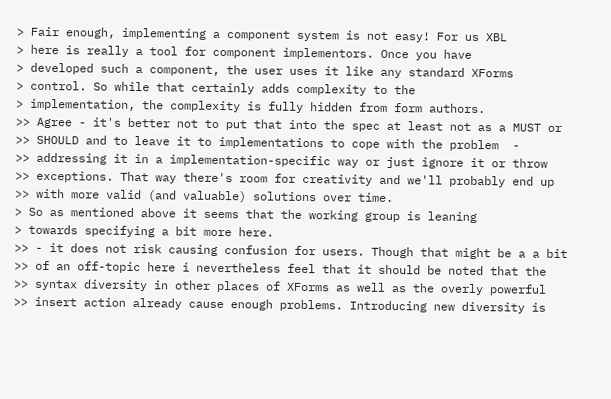> Fair enough, implementing a component system is not easy! For us XBL
> here is really a tool for component implementors. Once you have
> developed such a component, the user uses it like any standard XForms
> control. So while that certainly adds complexity to the
> implementation, the complexity is fully hidden from form authors.
>> Agree - it's better not to put that into the spec at least not as a MUST or
>> SHOULD and to leave it to implementations to cope with the problem  -
>> addressing it in a implementation-specific way or just ignore it or throw
>> exceptions. That way there's room for creativity and we'll probably end up
>> with more valid (and valuable) solutions over time.
> So as mentioned above it seems that the working group is leaning
> towards specifying a bit more here.
>> - it does not risk causing confusion for users. Though that might be a a bit
>> of an off-topic here i nevertheless feel that it should be noted that the
>> syntax diversity in other places of XForms as well as the overly powerful
>> insert action already cause enough problems. Introducing new diversity is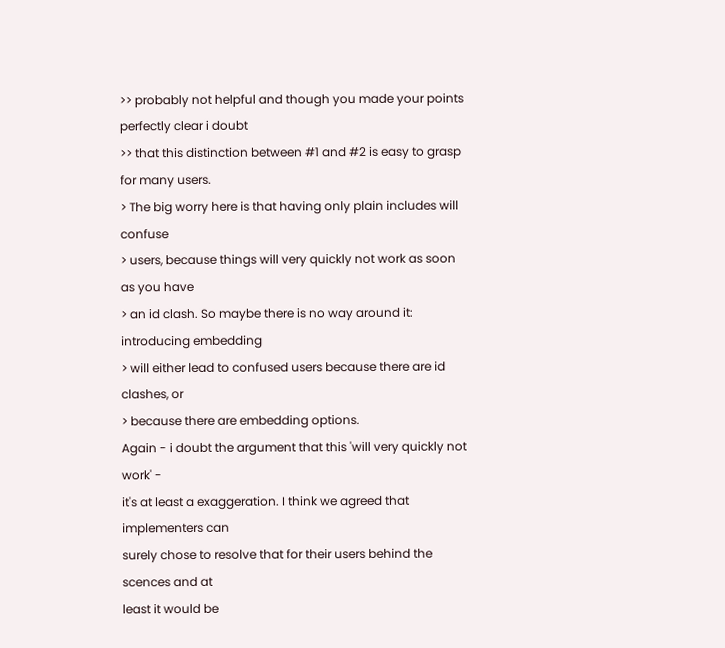>> probably not helpful and though you made your points perfectly clear i doubt
>> that this distinction between #1 and #2 is easy to grasp for many users.
> The big worry here is that having only plain includes will confuse
> users, because things will very quickly not work as soon as you have
> an id clash. So maybe there is no way around it: introducing embedding
> will either lead to confused users because there are id clashes, or
> because there are embedding options.
Again - i doubt the argument that this 'will very quickly not work' -
it's at least a exaggeration. I think we agreed that implementers can
surely chose to resolve that for their users behind the scences and at
least it would be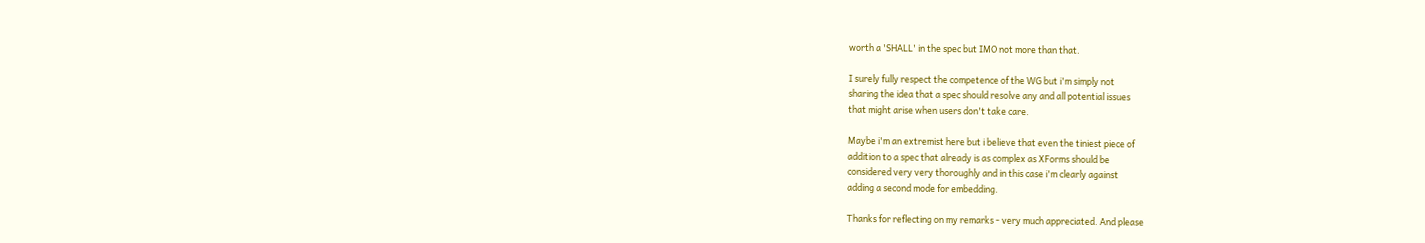worth a 'SHALL' in the spec but IMO not more than that.

I surely fully respect the competence of the WG but i'm simply not
sharing the idea that a spec should resolve any and all potential issues
that might arise when users don't take care.

Maybe i'm an extremist here but i believe that even the tiniest piece of
addition to a spec that already is as complex as XForms should be
considered very very thoroughly and in this case i'm clearly against
adding a second mode for embedding.

Thanks for reflecting on my remarks - very much appreciated. And please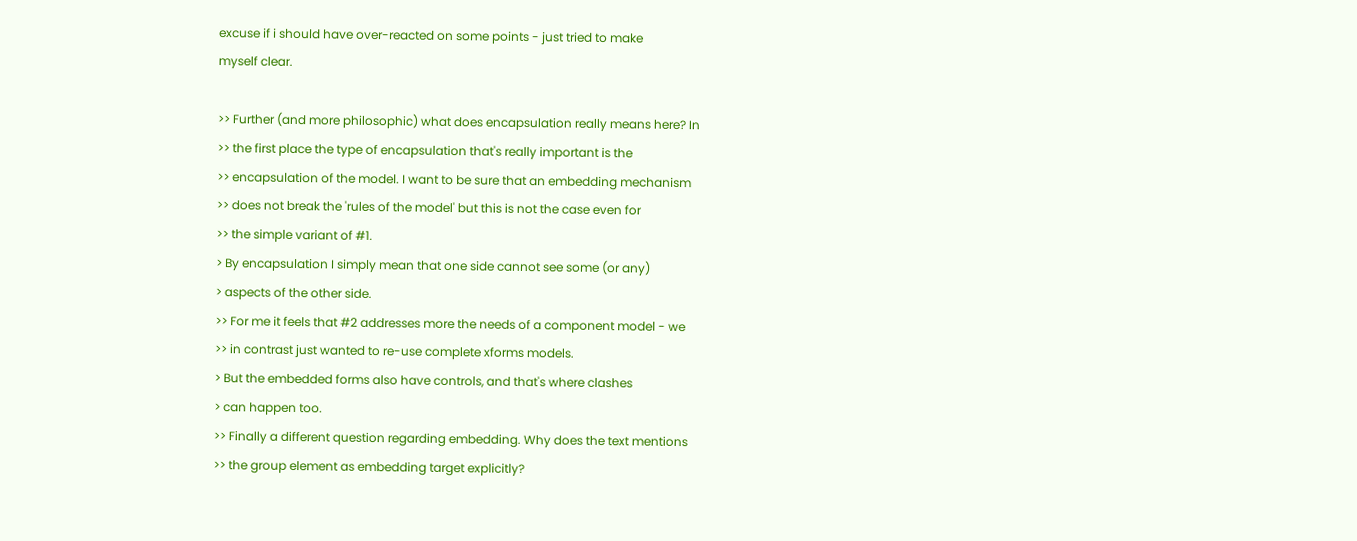excuse if i should have over-reacted on some points - just tried to make
myself clear.

>> Further (and more philosophic) what does encapsulation really means here? In
>> the first place the type of encapsulation that's really important is the
>> encapsulation of the model. I want to be sure that an embedding mechanism
>> does not break the 'rules of the model' but this is not the case even for
>> the simple variant of #1.
> By encapsulation I simply mean that one side cannot see some (or any)
> aspects of the other side.
>> For me it feels that #2 addresses more the needs of a component model - we
>> in contrast just wanted to re-use complete xforms models.
> But the embedded forms also have controls, and that's where clashes
> can happen too.
>> Finally a different question regarding embedding. Why does the text mentions
>> the group element as embedding target explicitly?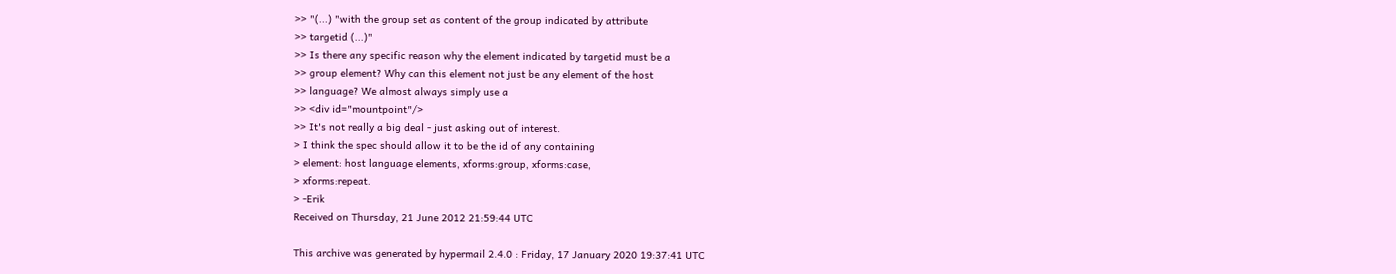>> "(...) "with the group set as content of the group indicated by attribute
>> targetid (...)"
>> Is there any specific reason why the element indicated by targetid must be a
>> group element? Why can this element not just be any element of the host
>> language? We almost always simply use a
>> <div id="mountpoint"/>
>> It's not really a big deal - just asking out of interest.
> I think the spec should allow it to be the id of any containing
> element: host language elements, xforms:group, xforms:case,
> xforms:repeat.
> -Erik
Received on Thursday, 21 June 2012 21:59:44 UTC

This archive was generated by hypermail 2.4.0 : Friday, 17 January 2020 19:37:41 UTC